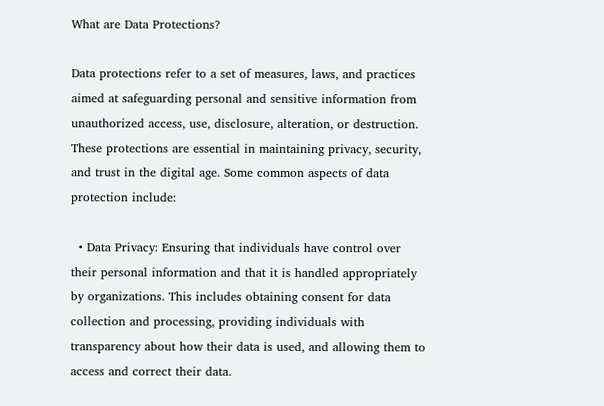What are Data Protections?

Data protections refer to a set of measures, laws, and practices aimed at safeguarding personal and sensitive information from unauthorized access, use, disclosure, alteration, or destruction. These protections are essential in maintaining privacy, security, and trust in the digital age. Some common aspects of data protection include:

  • Data Privacy: Ensuring that individuals have control over their personal information and that it is handled appropriately by organizations. This includes obtaining consent for data collection and processing, providing individuals with transparency about how their data is used, and allowing them to access and correct their data.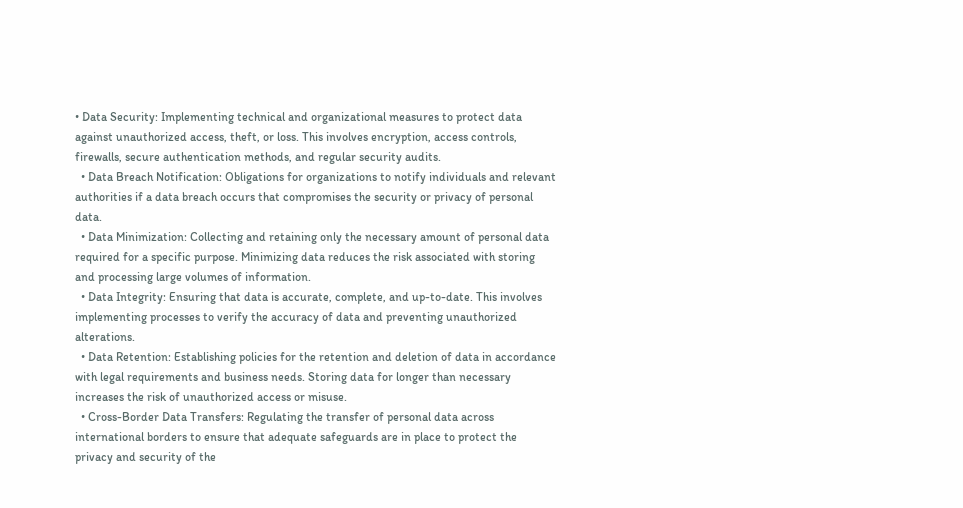• Data Security: Implementing technical and organizational measures to protect data against unauthorized access, theft, or loss. This involves encryption, access controls, firewalls, secure authentication methods, and regular security audits.
  • Data Breach Notification: Obligations for organizations to notify individuals and relevant authorities if a data breach occurs that compromises the security or privacy of personal data.
  • Data Minimization: Collecting and retaining only the necessary amount of personal data required for a specific purpose. Minimizing data reduces the risk associated with storing and processing large volumes of information.
  • Data Integrity: Ensuring that data is accurate, complete, and up-to-date. This involves implementing processes to verify the accuracy of data and preventing unauthorized alterations.
  • Data Retention: Establishing policies for the retention and deletion of data in accordance with legal requirements and business needs. Storing data for longer than necessary increases the risk of unauthorized access or misuse.
  • Cross-Border Data Transfers: Regulating the transfer of personal data across international borders to ensure that adequate safeguards are in place to protect the privacy and security of the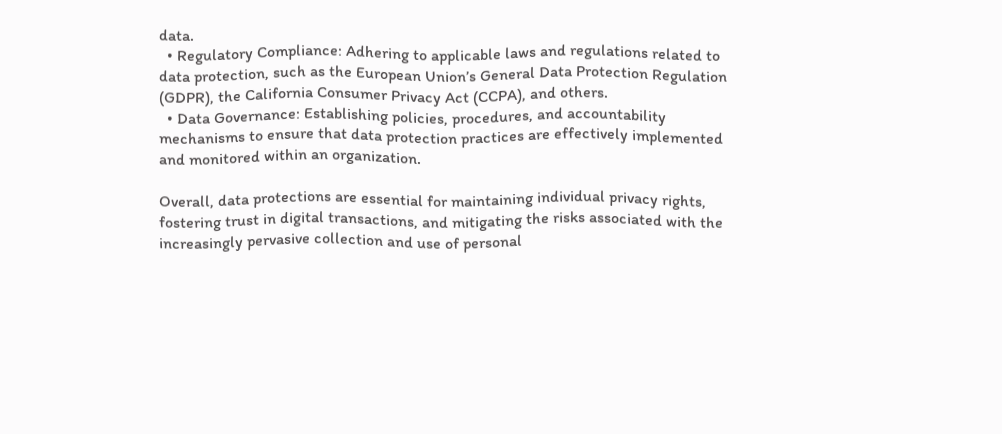data.
  • Regulatory Compliance: Adhering to applicable laws and regulations related to data protection, such as the European Union’s General Data Protection Regulation (GDPR), the California Consumer Privacy Act (CCPA), and others.
  • Data Governance: Establishing policies, procedures, and accountability mechanisms to ensure that data protection practices are effectively implemented and monitored within an organization.

Overall, data protections are essential for maintaining individual privacy rights, fostering trust in digital transactions, and mitigating the risks associated with the increasingly pervasive collection and use of personal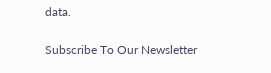data.

Subscribe To Our Newsletter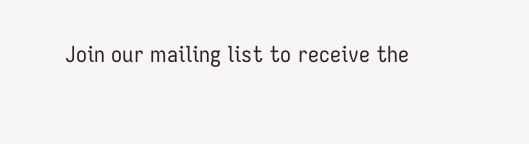Join our mailing list to receive the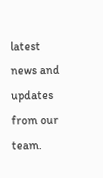latest news and updates from our team.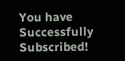You have Successfully Subscribed!